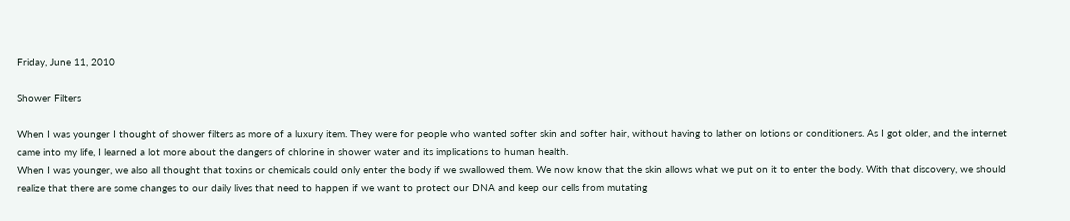Friday, June 11, 2010

Shower Filters

When I was younger I thought of shower filters as more of a luxury item. They were for people who wanted softer skin and softer hair, without having to lather on lotions or conditioners. As I got older, and the internet came into my life, I learned a lot more about the dangers of chlorine in shower water and its implications to human health.
When I was younger, we also all thought that toxins or chemicals could only enter the body if we swallowed them. We now know that the skin allows what we put on it to enter the body. With that discovery, we should realize that there are some changes to our daily lives that need to happen if we want to protect our DNA and keep our cells from mutating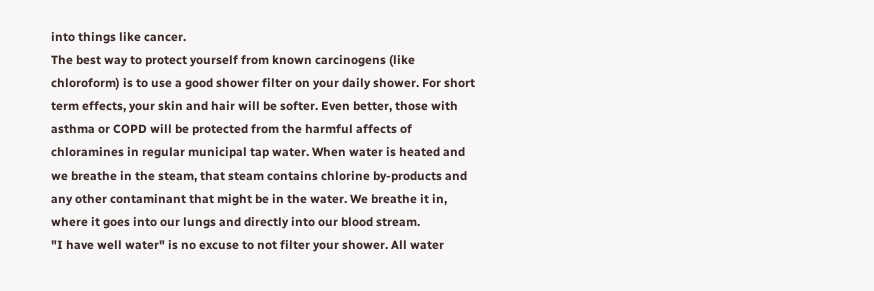into things like cancer.
The best way to protect yourself from known carcinogens (like chloroform) is to use a good shower filter on your daily shower. For short term effects, your skin and hair will be softer. Even better, those with asthma or COPD will be protected from the harmful affects of chloramines in regular municipal tap water. When water is heated and we breathe in the steam, that steam contains chlorine by-products and any other contaminant that might be in the water. We breathe it in, where it goes into our lungs and directly into our blood stream.
"I have well water" is no excuse to not filter your shower. All water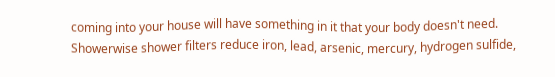coming into your house will have something in it that your body doesn't need. Showerwise shower filters reduce iron, lead, arsenic, mercury, hydrogen sulfide,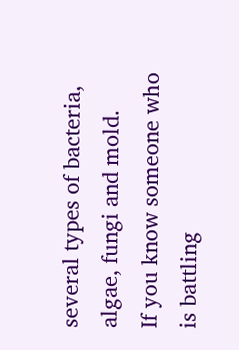several types of bacteria, algae, fungi and mold.
If you know someone who is battling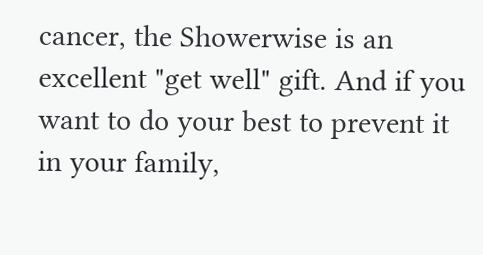cancer, the Showerwise is an excellent "get well" gift. And if you want to do your best to prevent it in your family,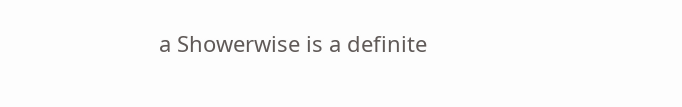a Showerwise is a definite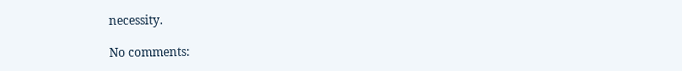necessity.

No comments: